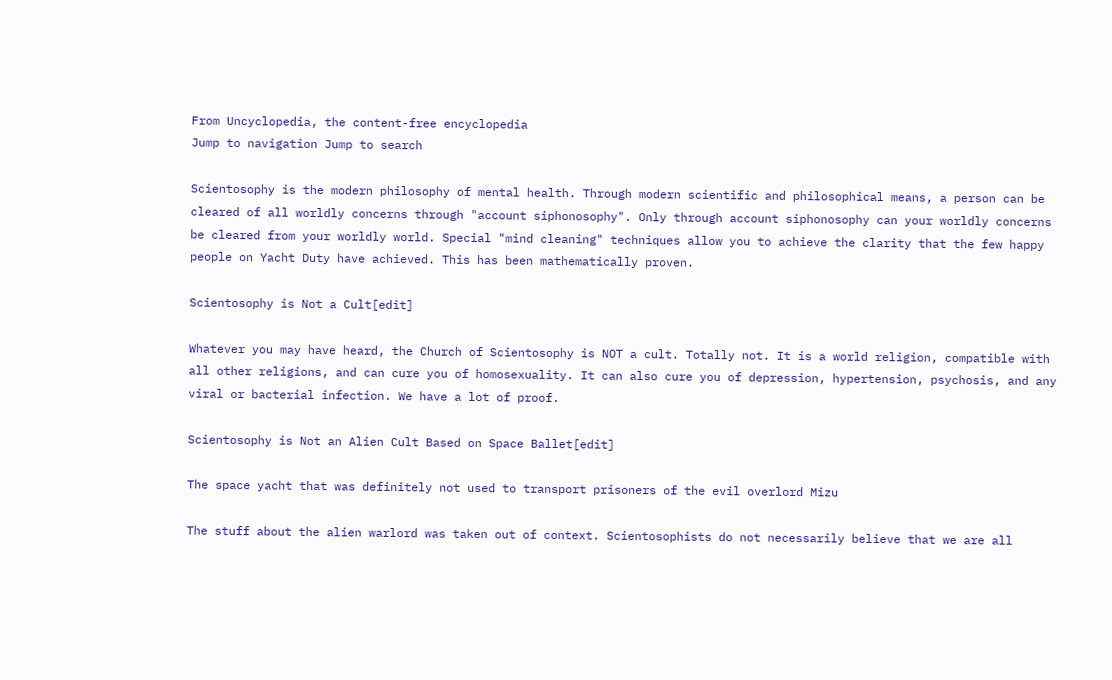From Uncyclopedia, the content-free encyclopedia
Jump to navigation Jump to search

Scientosophy is the modern philosophy of mental health. Through modern scientific and philosophical means, a person can be cleared of all worldly concerns through "account siphonosophy". Only through account siphonosophy can your worldly concerns be cleared from your worldly world. Special "mind cleaning" techniques allow you to achieve the clarity that the few happy people on Yacht Duty have achieved. This has been mathematically proven.

Scientosophy is Not a Cult[edit]

Whatever you may have heard, the Church of Scientosophy is NOT a cult. Totally not. It is a world religion, compatible with all other religions, and can cure you of homosexuality. It can also cure you of depression, hypertension, psychosis, and any viral or bacterial infection. We have a lot of proof.

Scientosophy is Not an Alien Cult Based on Space Ballet[edit]

The space yacht that was definitely not used to transport prisoners of the evil overlord Mizu

The stuff about the alien warlord was taken out of context. Scientosophists do not necessarily believe that we are all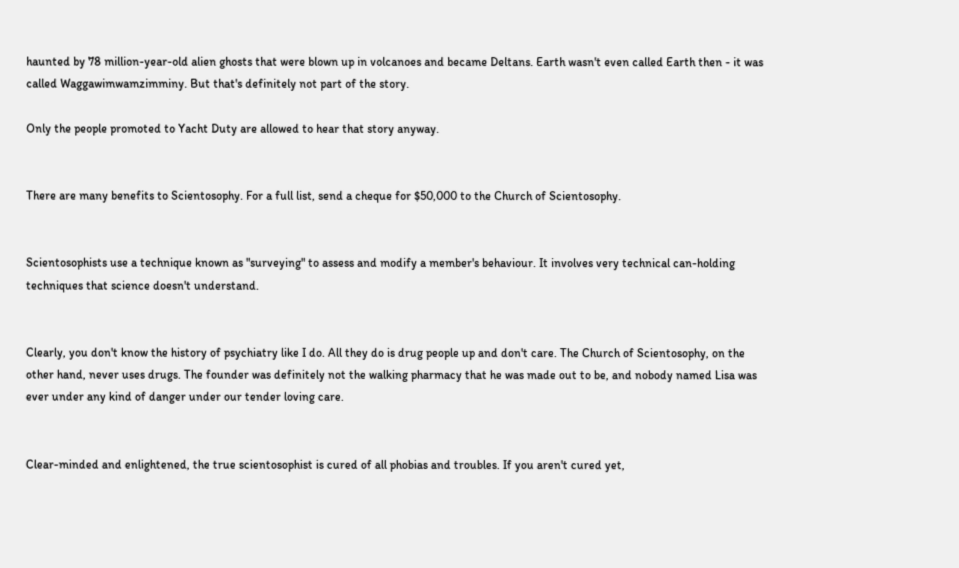haunted by 78 million-year-old alien ghosts that were blown up in volcanoes and became Deltans. Earth wasn't even called Earth then - it was called Waggawimwamzimminy. But that's definitely not part of the story.

Only the people promoted to Yacht Duty are allowed to hear that story anyway.


There are many benefits to Scientosophy. For a full list, send a cheque for $50,000 to the Church of Scientosophy.


Scientosophists use a technique known as "surveying" to assess and modify a member's behaviour. It involves very technical can-holding techniques that science doesn't understand.


Clearly, you don't know the history of psychiatry like I do. All they do is drug people up and don't care. The Church of Scientosophy, on the other hand, never uses drugs. The founder was definitely not the walking pharmacy that he was made out to be, and nobody named Lisa was ever under any kind of danger under our tender loving care.


Clear-minded and enlightened, the true scientosophist is cured of all phobias and troubles. If you aren't cured yet,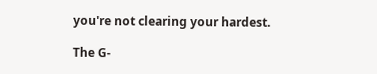you're not clearing your hardest.

The G-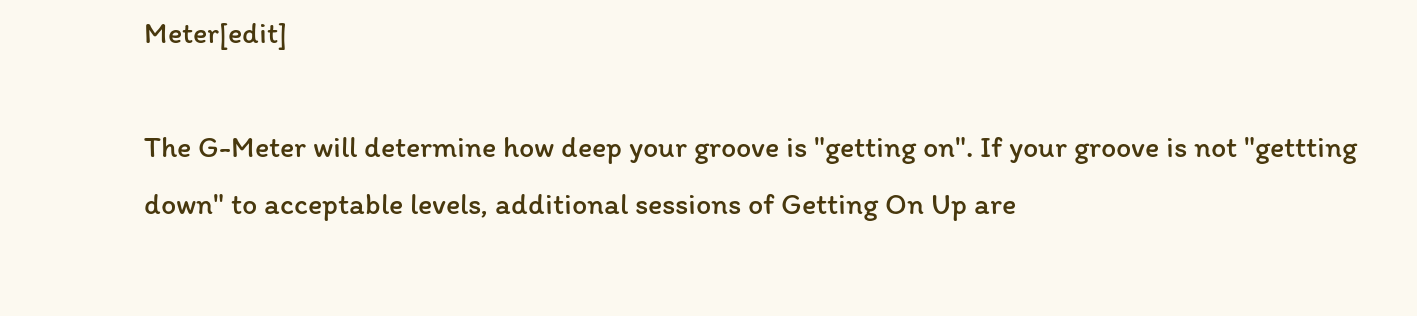Meter[edit]

The G-Meter will determine how deep your groove is "getting on". If your groove is not "gettting down" to acceptable levels, additional sessions of Getting On Up are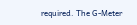required. The G-Meter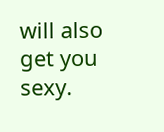will also get you sexy.